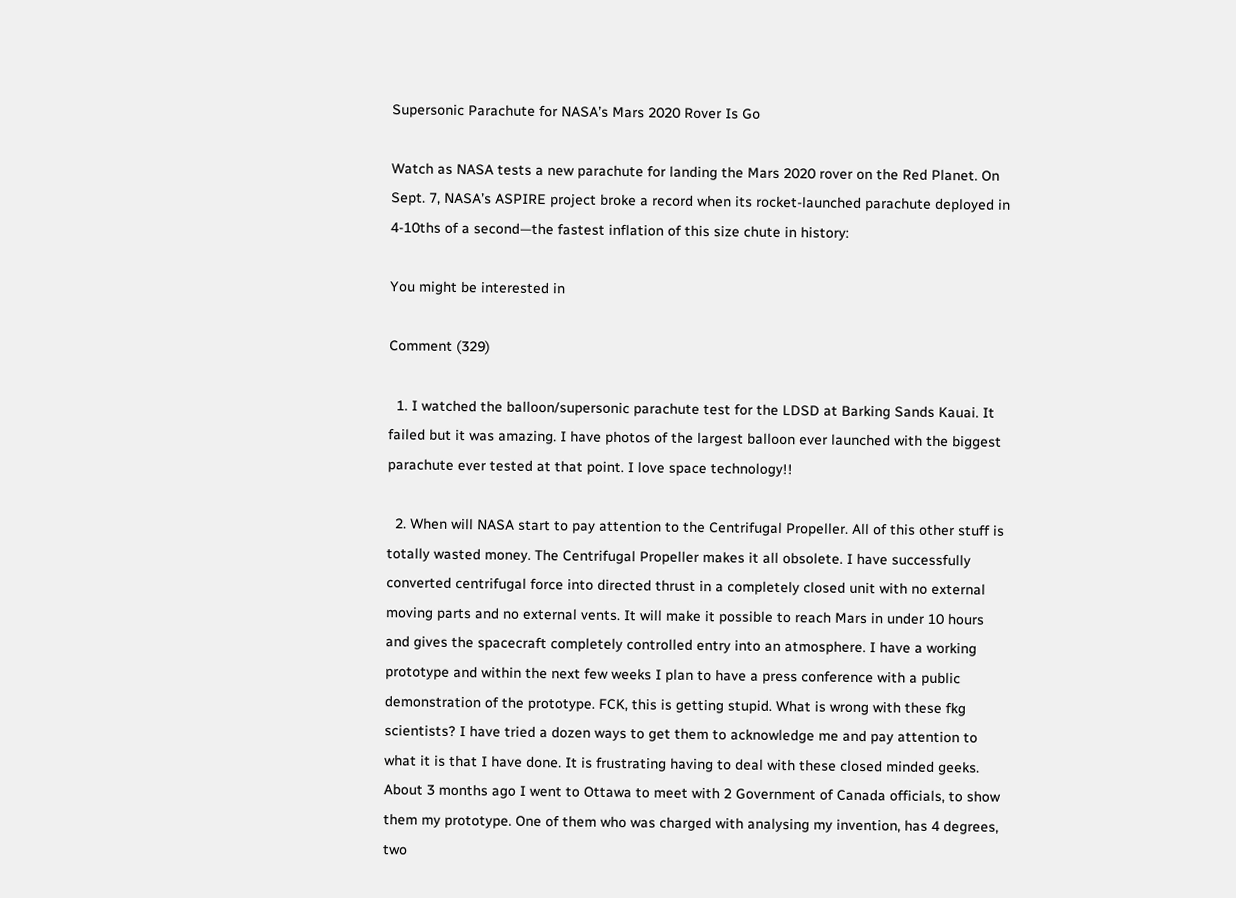Supersonic Parachute for NASA’s Mars 2020 Rover Is Go

Watch as NASA tests a new parachute for landing the Mars 2020 rover on the Red Planet. On Sept. 7, NASA’s ASPIRE project broke a record when its rocket-launched parachute deployed in 4-10ths of a second—the fastest inflation of this size chute in history:

You might be interested in

Comment (329)

  1. I watched the balloon/supersonic parachute test for the LDSD at Barking Sands Kauai. It failed but it was amazing. I have photos of the largest balloon ever launched with the biggest parachute ever tested at that point. I love space technology!!

  2. When will NASA start to pay attention to the Centrifugal Propeller. All of this other stuff is totally wasted money. The Centrifugal Propeller makes it all obsolete. I have successfully converted centrifugal force into directed thrust in a completely closed unit with no external moving parts and no external vents. It will make it possible to reach Mars in under 10 hours and gives the spacecraft completely controlled entry into an atmosphere. I have a working prototype and within the next few weeks I plan to have a press conference with a public demonstration of the prototype. FCK, this is getting stupid. What is wrong with these fkg scientists? I have tried a dozen ways to get them to acknowledge me and pay attention to what it is that I have done. It is frustrating having to deal with these closed minded geeks. About 3 months ago I went to Ottawa to meet with 2 Government of Canada officials, to show them my prototype. One of them who was charged with analysing my invention, has 4 degrees, two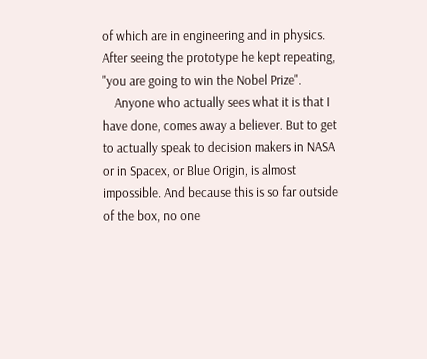of which are in engineering and in physics. After seeing the prototype he kept repeating, "you are going to win the Nobel Prize".
    Anyone who actually sees what it is that I have done, comes away a believer. But to get to actually speak to decision makers in NASA or in Spacex, or Blue Origin, is almost impossible. And because this is so far outside of the box, no one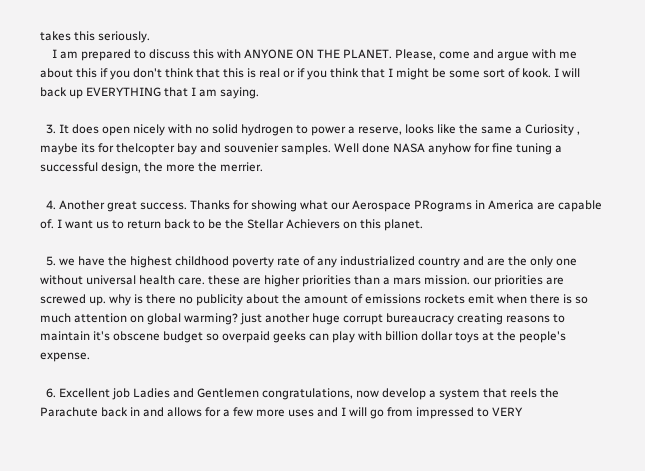takes this seriously.
    I am prepared to discuss this with ANYONE ON THE PLANET. Please, come and argue with me about this if you don't think that this is real or if you think that I might be some sort of kook. I will back up EVERYTHING that I am saying.

  3. It does open nicely with no solid hydrogen to power a reserve, looks like the same a Curiosity , maybe its for thelcopter bay and souvenier samples. Well done NASA anyhow for fine tuning a successful design, the more the merrier.

  4. Another great success. Thanks for showing what our Aerospace PRograms in America are capable of. I want us to return back to be the Stellar Achievers on this planet.

  5. we have the highest childhood poverty rate of any industrialized country and are the only one without universal health care. these are higher priorities than a mars mission. our priorities are screwed up. why is there no publicity about the amount of emissions rockets emit when there is so much attention on global warming? just another huge corrupt bureaucracy creating reasons to maintain it's obscene budget so overpaid geeks can play with billion dollar toys at the people's expense.

  6. Excellent job Ladies and Gentlemen congratulations, now develop a system that reels the Parachute back in and allows for a few more uses and I will go from impressed to VERY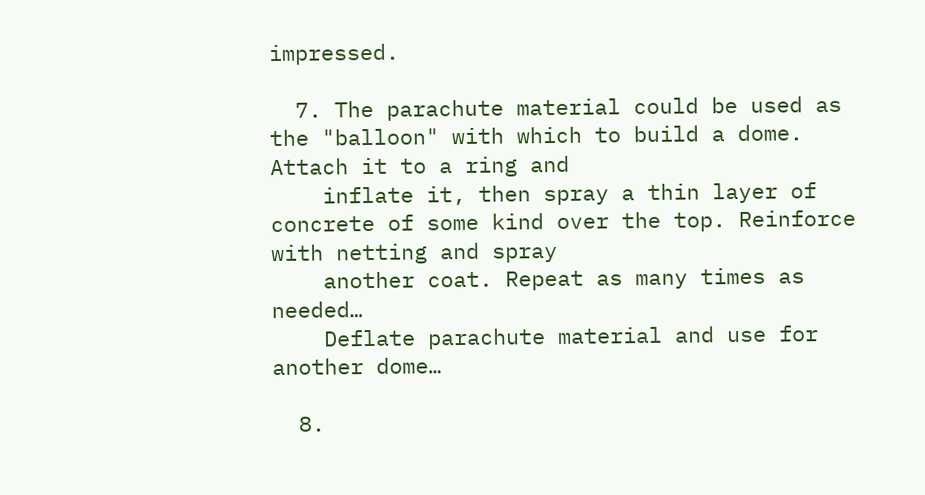impressed.

  7. The parachute material could be used as the "balloon" with which to build a dome. Attach it to a ring and
    inflate it, then spray a thin layer of concrete of some kind over the top. Reinforce with netting and spray
    another coat. Repeat as many times as needed…
    Deflate parachute material and use for another dome…

  8.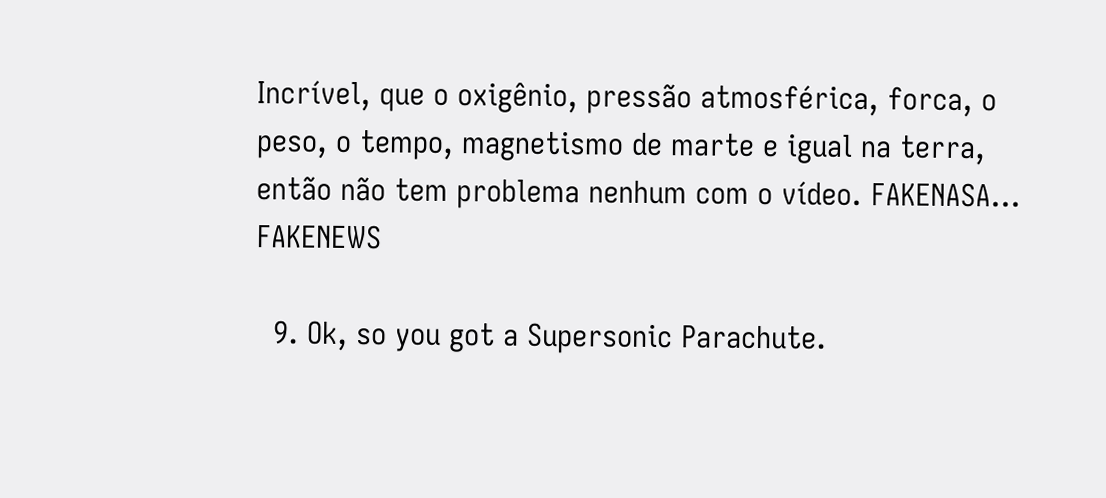Incrível, que o oxigênio, pressão atmosférica, forca, o peso, o tempo, magnetismo de marte e igual na terra, então não tem problema nenhum com o vídeo. FAKENASA… FAKENEWS

  9. Ok, so you got a Supersonic Parachute.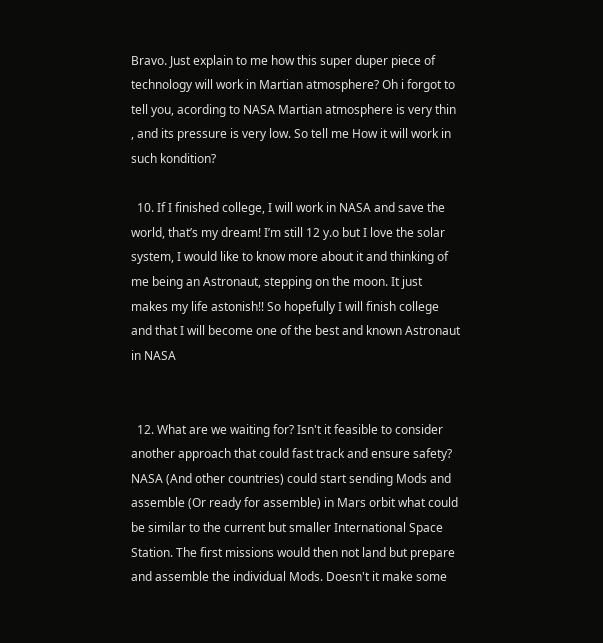Bravo. Just explain to me how this super duper piece of technology will work in Martian atmosphere? Oh i forgot to tell you, acording to NASA Martian atmosphere is very thin , and its pressure is very low. So tell me How it will work in such kondition?

  10. If I finished college, I will work in NASA and save the world, that’s my dream! I’m still 12 y.o but I love the solar system, I would like to know more about it and thinking of me being an Astronaut, stepping on the moon. It just makes my life astonish!! So hopefully I will finish college and that I will become one of the best and known Astronaut in NASA


  12. What are we waiting for? Isn't it feasible to consider another approach that could fast track and ensure safety? NASA (And other countries) could start sending Mods and assemble (Or ready for assemble) in Mars orbit what could be similar to the current but smaller International Space Station. The first missions would then not land but prepare and assemble the individual Mods. Doesn't it make some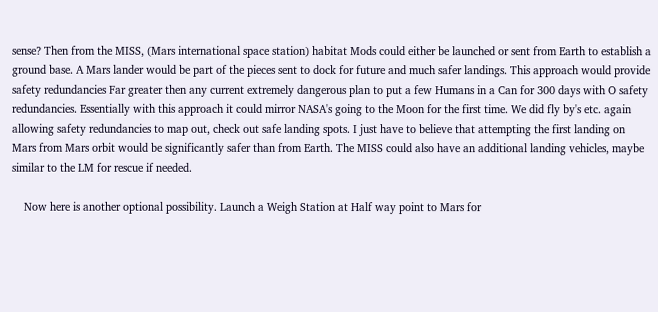sense? Then from the MISS, (Mars international space station) habitat Mods could either be launched or sent from Earth to establish a ground base. A Mars lander would be part of the pieces sent to dock for future and much safer landings. This approach would provide safety redundancies Far greater then any current extremely dangerous plan to put a few Humans in a Can for 300 days with O safety redundancies. Essentially with this approach it could mirror NASA's going to the Moon for the first time. We did fly by's etc. again allowing safety redundancies to map out, check out safe landing spots. I just have to believe that attempting the first landing on Mars from Mars orbit would be significantly safer than from Earth. The MISS could also have an additional landing vehicles, maybe similar to the LM for rescue if needed.

    Now here is another optional possibility. Launch a Weigh Station at Half way point to Mars for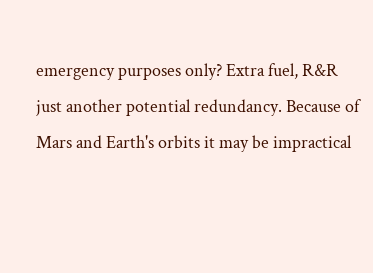emergency purposes only? Extra fuel, R&R just another potential redundancy. Because of Mars and Earth's orbits it may be impractical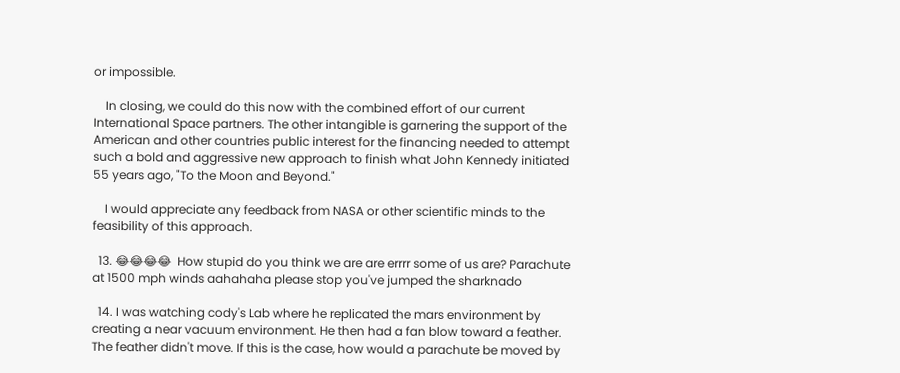or impossible.

    In closing, we could do this now with the combined effort of our current International Space partners. The other intangible is garnering the support of the American and other countries public interest for the financing needed to attempt such a bold and aggressive new approach to finish what John Kennedy initiated 55 years ago, "To the Moon and Beyond."

    I would appreciate any feedback from NASA or other scientific minds to the feasibility of this approach.

  13. 😂😂😂😂  How stupid do you think we are are errrr some of us are? Parachute at 1500 mph winds aahahaha please stop you've jumped the sharknado

  14. I was watching cody's Lab where he replicated the mars environment by creating a near vacuum environment. He then had a fan blow toward a feather. The feather didn't move. If this is the case, how would a parachute be moved by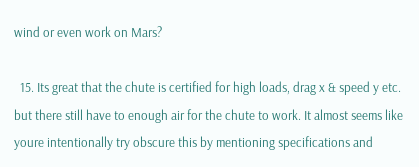wind or even work on Mars?

  15. Its great that the chute is certified for high loads, drag x & speed y etc. but there still have to enough air for the chute to work. It almost seems like youre intentionally try obscure this by mentioning specifications and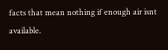facts that mean nothing if enough air isnt available.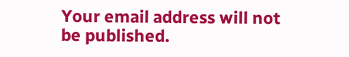Your email address will not be published.